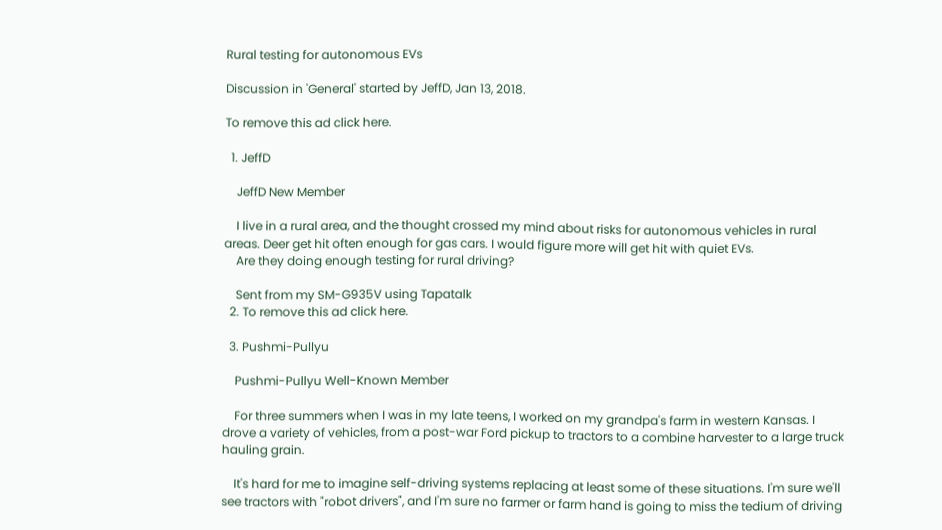Rural testing for autonomous EVs

Discussion in 'General' started by JeffD, Jan 13, 2018.

To remove this ad click here.

  1. JeffD

    JeffD New Member

    I live in a rural area, and the thought crossed my mind about risks for autonomous vehicles in rural areas. Deer get hit often enough for gas cars. I would figure more will get hit with quiet EVs.
    Are they doing enough testing for rural driving?

    Sent from my SM-G935V using Tapatalk
  2. To remove this ad click here.

  3. Pushmi-Pullyu

    Pushmi-Pullyu Well-Known Member

    For three summers when I was in my late teens, I worked on my grandpa's farm in western Kansas. I drove a variety of vehicles, from a post-war Ford pickup to tractors to a combine harvester to a large truck hauling grain.

    It's hard for me to imagine self-driving systems replacing at least some of these situations. I'm sure we'll see tractors with "robot drivers", and I'm sure no farmer or farm hand is going to miss the tedium of driving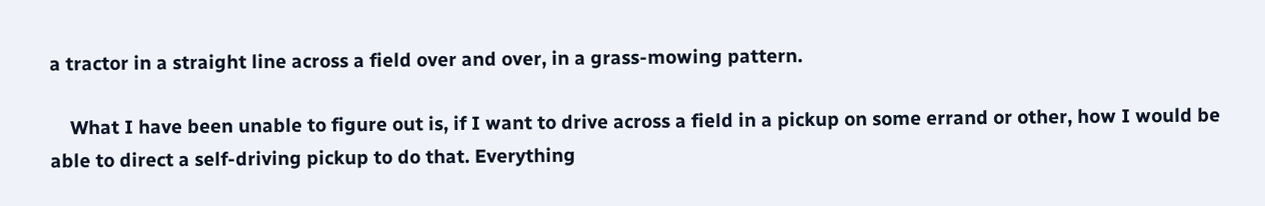a tractor in a straight line across a field over and over, in a grass-mowing pattern.

    What I have been unable to figure out is, if I want to drive across a field in a pickup on some errand or other, how I would be able to direct a self-driving pickup to do that. Everything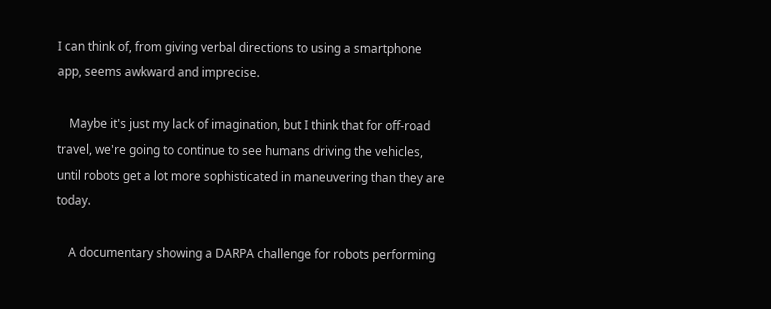I can think of, from giving verbal directions to using a smartphone app, seems awkward and imprecise.

    Maybe it's just my lack of imagination, but I think that for off-road travel, we're going to continue to see humans driving the vehicles, until robots get a lot more sophisticated in maneuvering than they are today.

    A documentary showing a DARPA challenge for robots performing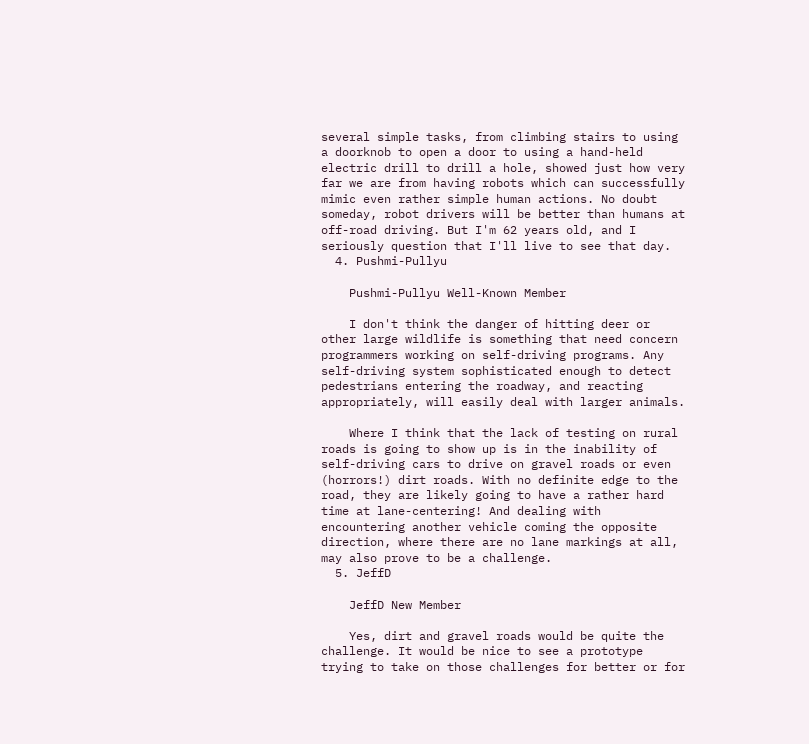several simple tasks, from climbing stairs to using a doorknob to open a door to using a hand-held electric drill to drill a hole, showed just how very far we are from having robots which can successfully mimic even rather simple human actions. No doubt someday, robot drivers will be better than humans at off-road driving. But I'm 62 years old, and I seriously question that I'll live to see that day.
  4. Pushmi-Pullyu

    Pushmi-Pullyu Well-Known Member

    I don't think the danger of hitting deer or other large wildlife is something that need concern programmers working on self-driving programs. Any self-driving system sophisticated enough to detect pedestrians entering the roadway, and reacting appropriately, will easily deal with larger animals.

    Where I think that the lack of testing on rural roads is going to show up is in the inability of self-driving cars to drive on gravel roads or even (horrors!) dirt roads. With no definite edge to the road, they are likely going to have a rather hard time at lane-centering! And dealing with encountering another vehicle coming the opposite direction, where there are no lane markings at all, may also prove to be a challenge.
  5. JeffD

    JeffD New Member

    Yes, dirt and gravel roads would be quite the challenge. It would be nice to see a prototype trying to take on those challenges for better or for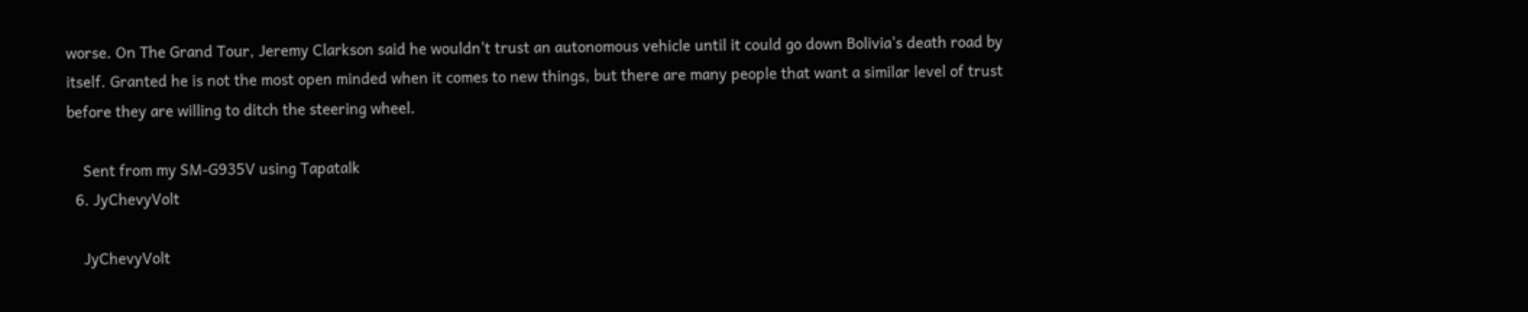worse. On The Grand Tour, Jeremy Clarkson said he wouldn't trust an autonomous vehicle until it could go down Bolivia's death road by itself. Granted he is not the most open minded when it comes to new things, but there are many people that want a similar level of trust before they are willing to ditch the steering wheel.

    Sent from my SM-G935V using Tapatalk
  6. JyChevyVolt

    JyChevyVolt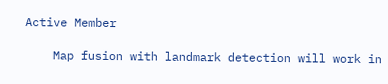Active Member

    Map fusion with landmark detection will work in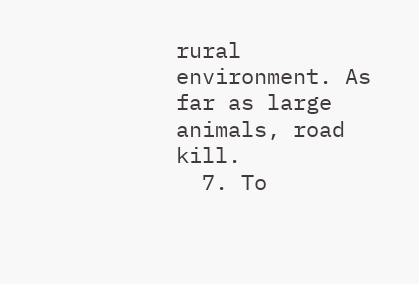rural environment. As far as large animals, road kill.
  7. To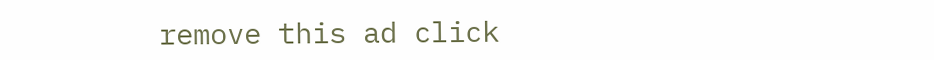remove this ad click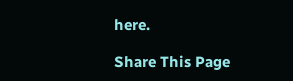here.

Share This Page